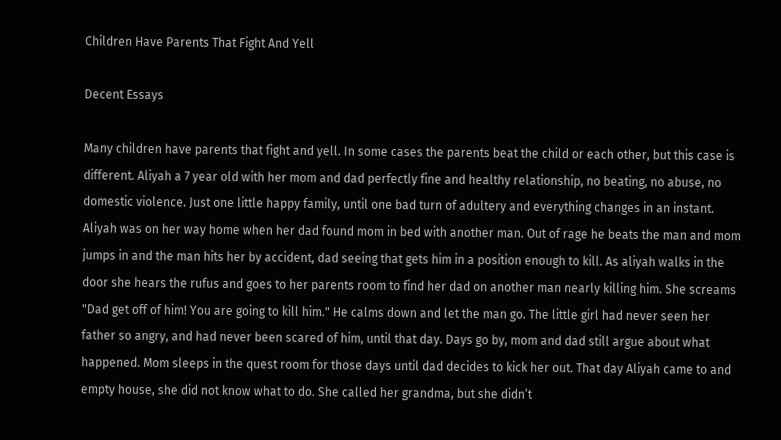Children Have Parents That Fight And Yell

Decent Essays

Many children have parents that fight and yell. In some cases the parents beat the child or each other, but this case is different. Aliyah a 7 year old with her mom and dad perfectly fine and healthy relationship, no beating, no abuse, no domestic violence. Just one little happy family, until one bad turn of adultery and everything changes in an instant. Aliyah was on her way home when her dad found mom in bed with another man. Out of rage he beats the man and mom jumps in and the man hits her by accident, dad seeing that gets him in a position enough to kill. As aliyah walks in the door she hears the rufus and goes to her parents room to find her dad on another man nearly killing him. She screams "Dad get off of him! You are going to kill him." He calms down and let the man go. The little girl had never seen her father so angry, and had never been scared of him, until that day. Days go by, mom and dad still argue about what happened. Mom sleeps in the quest room for those days until dad decides to kick her out. That day Aliyah came to and empty house, she did not know what to do. She called her grandma, but she didn’t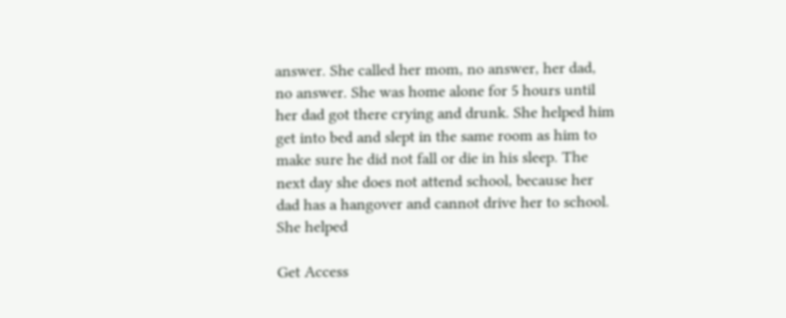answer. She called her mom, no answer, her dad, no answer. She was home alone for 5 hours until her dad got there crying and drunk. She helped him get into bed and slept in the same room as him to make sure he did not fall or die in his sleep. The next day she does not attend school, because her dad has a hangover and cannot drive her to school. She helped

Get Access